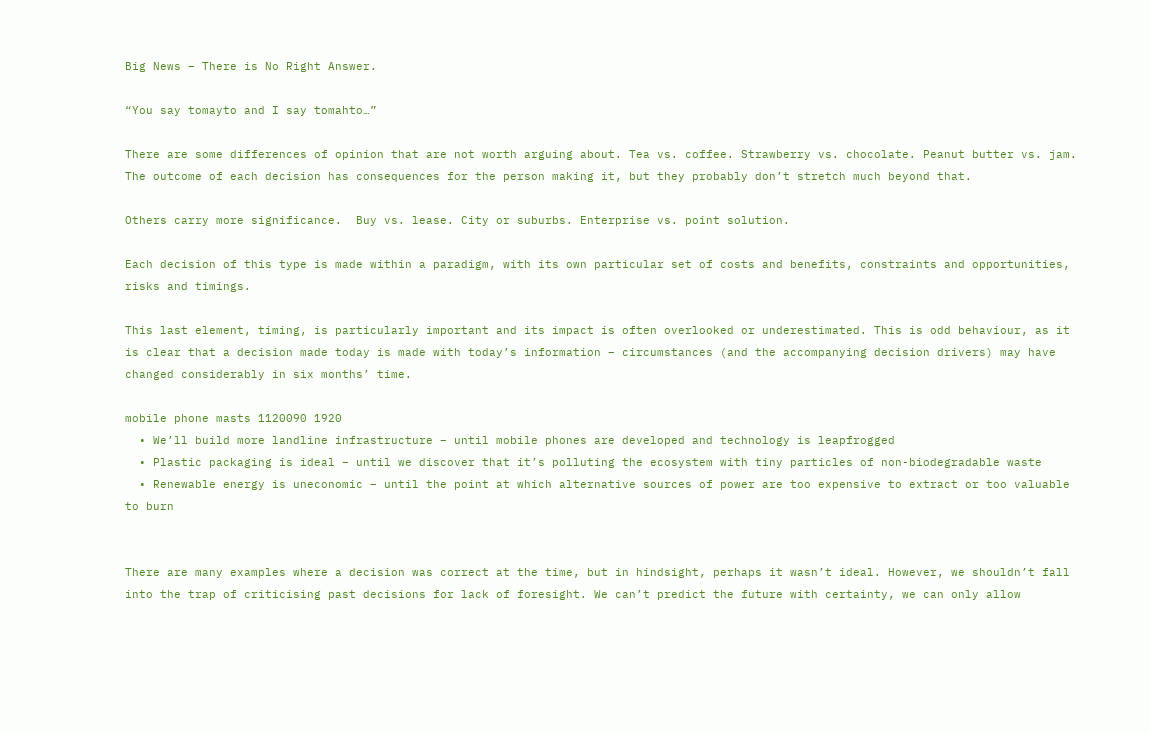Big News – There is No Right Answer.

“You say tomayto and I say tomahto…”

There are some differences of opinion that are not worth arguing about. Tea vs. coffee. Strawberry vs. chocolate. Peanut butter vs. jam. The outcome of each decision has consequences for the person making it, but they probably don’t stretch much beyond that.

Others carry more significance.  Buy vs. lease. City or suburbs. Enterprise vs. point solution.

Each decision of this type is made within a paradigm, with its own particular set of costs and benefits, constraints and opportunities, risks and timings.

This last element, timing, is particularly important and its impact is often overlooked or underestimated. This is odd behaviour, as it is clear that a decision made today is made with today’s information – circumstances (and the accompanying decision drivers) may have changed considerably in six months’ time.

mobile phone masts 1120090 1920
  • We’ll build more landline infrastructure – until mobile phones are developed and technology is leapfrogged
  • Plastic packaging is ideal – until we discover that it’s polluting the ecosystem with tiny particles of non-biodegradable waste
  • Renewable energy is uneconomic – until the point at which alternative sources of power are too expensive to extract or too valuable to burn


There are many examples where a decision was correct at the time, but in hindsight, perhaps it wasn’t ideal. However, we shouldn’t fall into the trap of criticising past decisions for lack of foresight. We can’t predict the future with certainty, we can only allow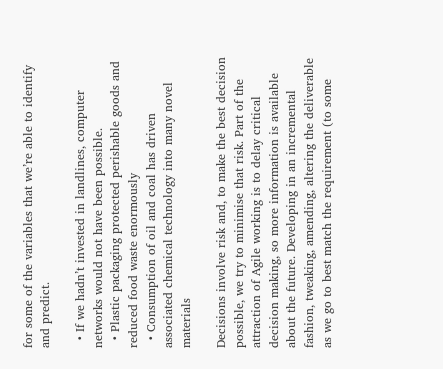for some of the variables that we’re able to identify and predict.

  • If we hadn’t invested in landlines, computer networks would not have been possible.
  • Plastic packaging protected perishable goods and reduced food waste enormously
  • Consumption of oil and coal has driven associated chemical technology into many novel materials

Decisions involve risk and, to make the best decision possible, we try to minimise that risk. Part of the attraction of Agile working is to delay critical decision making, so more information is available about the future. Developing in an incremental fashion, tweaking, amending, altering the deliverable as we go to best match the requirement (to some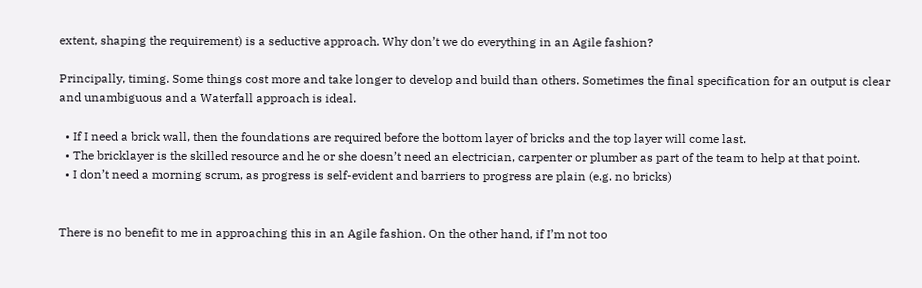extent, shaping the requirement) is a seductive approach. Why don’t we do everything in an Agile fashion?

Principally, timing. Some things cost more and take longer to develop and build than others. Sometimes the final specification for an output is clear and unambiguous and a Waterfall approach is ideal.

  • If I need a brick wall, then the foundations are required before the bottom layer of bricks and the top layer will come last.
  • The bricklayer is the skilled resource and he or she doesn’t need an electrician, carpenter or plumber as part of the team to help at that point.
  • I don’t need a morning scrum, as progress is self-evident and barriers to progress are plain (e.g. no bricks)


There is no benefit to me in approaching this in an Agile fashion. On the other hand, if I’m not too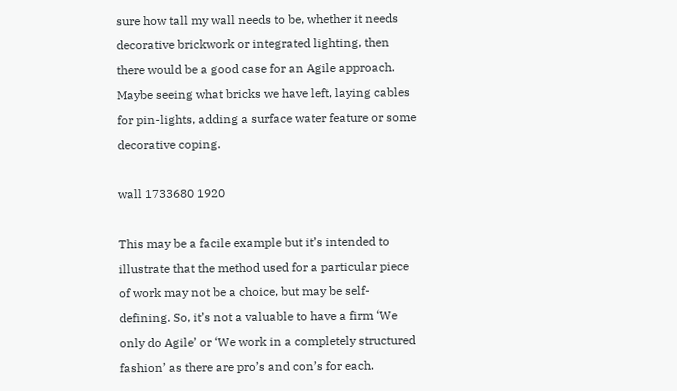sure how tall my wall needs to be, whether it needs decorative brickwork or integrated lighting, then there would be a good case for an Agile approach. Maybe seeing what bricks we have left, laying cables for pin-lights, adding a surface water feature or some decorative coping.

wall 1733680 1920

This may be a facile example but it’s intended to illustrate that the method used for a particular piece of work may not be a choice, but may be self-defining. So, it’s not a valuable to have a firm ‘We only do Agile’ or ‘We work in a completely structured fashion’ as there are pro’s and con’s for each.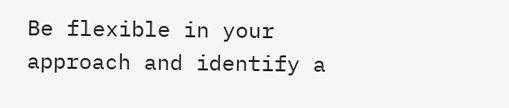Be flexible in your approach and identify a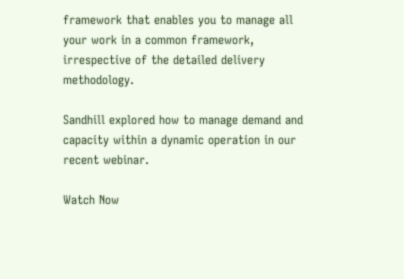framework that enables you to manage all your work in a common framework, irrespective of the detailed delivery methodology.

Sandhill explored how to manage demand and capacity within a dynamic operation in our recent webinar.

Watch Now